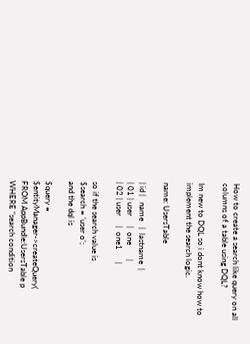How to create a search like query on all columns of a table using DQL?

Im new to DQL so i dont know how to implement the search logic.

name: UsersTable

| id |   name   |  lastname  |
| 01 | user     |  one       |
| 02 | user     |  one1      |

so if the search value is
$search = ‘user o’;
and the dql is

$query = $entityManager->createQuery(
FROM AppBundle:UsersTable p
WHERE "search condition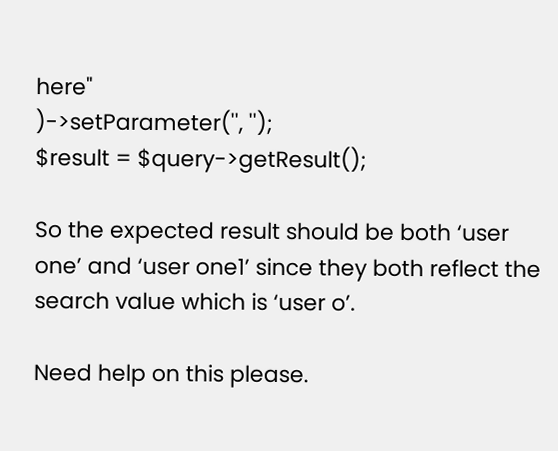here"
)->setParameter('', '');
$result = $query->getResult();

So the expected result should be both ‘user one’ and ‘user one1’ since they both reflect the search value which is ‘user o’.

Need help on this please.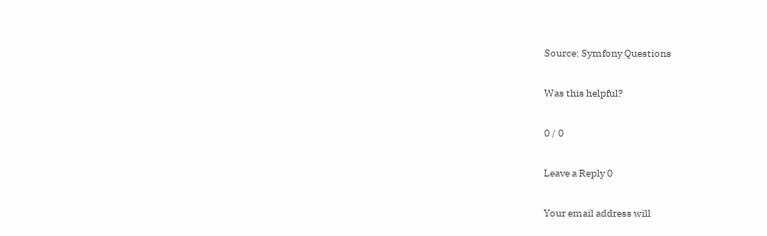Source: Symfony Questions

Was this helpful?

0 / 0

Leave a Reply 0

Your email address will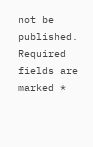not be published. Required fields are marked *